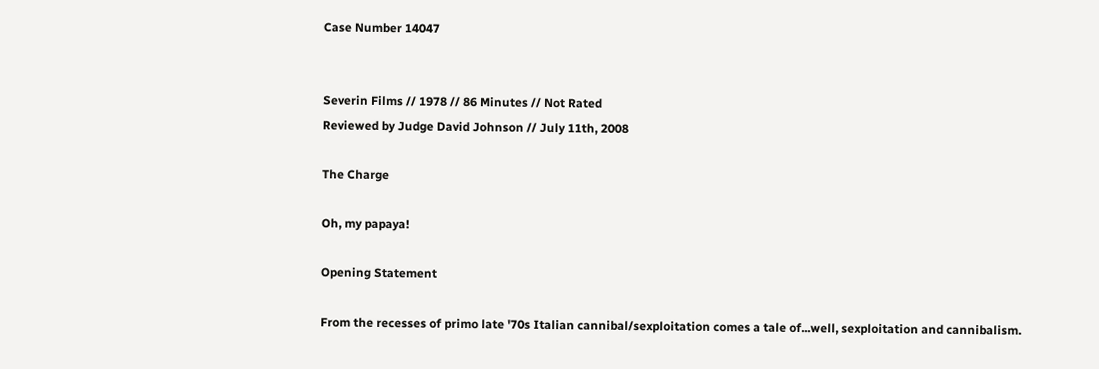Case Number 14047


Severin Films // 1978 // 86 Minutes // Not Rated
Reviewed by Judge David Johnson // July 11th, 2008

The Charge

Oh, my papaya!

Opening Statement

From the recesses of primo late '70s Italian cannibal/sexploitation comes a tale of...well, sexploitation and cannibalism.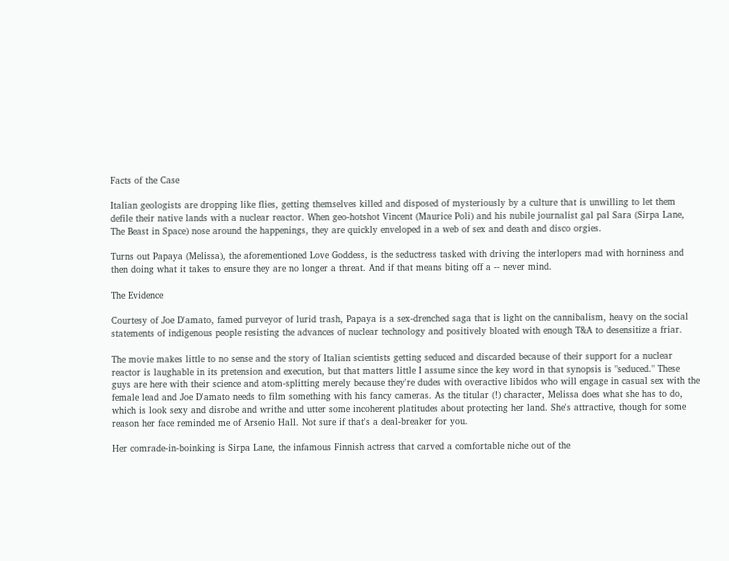Facts of the Case

Italian geologists are dropping like flies, getting themselves killed and disposed of mysteriously by a culture that is unwilling to let them defile their native lands with a nuclear reactor. When geo-hotshot Vincent (Maurice Poli) and his nubile journalist gal pal Sara (Sirpa Lane, The Beast in Space) nose around the happenings, they are quickly enveloped in a web of sex and death and disco orgies.

Turns out Papaya (Melissa), the aforementioned Love Goddess, is the seductress tasked with driving the interlopers mad with horniness and then doing what it takes to ensure they are no longer a threat. And if that means biting off a -- never mind.

The Evidence

Courtesy of Joe D'amato, famed purveyor of lurid trash, Papaya is a sex-drenched saga that is light on the cannibalism, heavy on the social statements of indigenous people resisting the advances of nuclear technology and positively bloated with enough T&A to desensitize a friar.

The movie makes little to no sense and the story of Italian scientists getting seduced and discarded because of their support for a nuclear reactor is laughable in its pretension and execution, but that matters little I assume since the key word in that synopsis is "seduced." These guys are here with their science and atom-splitting merely because they're dudes with overactive libidos who will engage in casual sex with the female lead and Joe D'amato needs to film something with his fancy cameras. As the titular (!) character, Melissa does what she has to do, which is look sexy and disrobe and writhe and utter some incoherent platitudes about protecting her land. She's attractive, though for some reason her face reminded me of Arsenio Hall. Not sure if that's a deal-breaker for you.

Her comrade-in-boinking is Sirpa Lane, the infamous Finnish actress that carved a comfortable niche out of the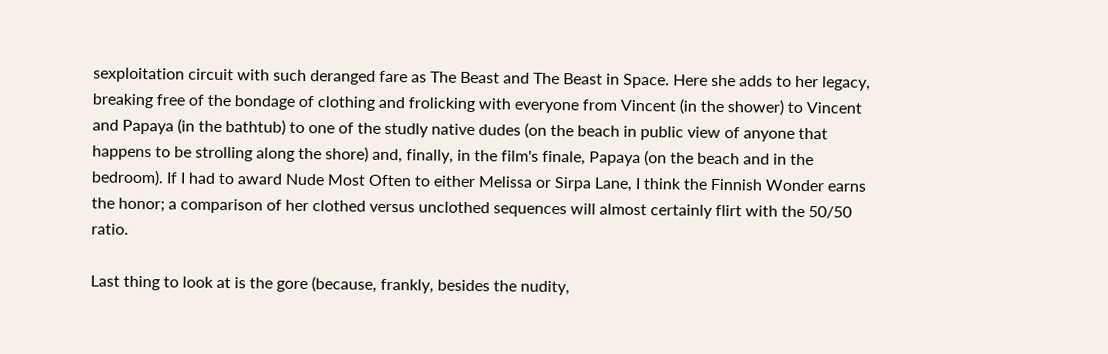sexploitation circuit with such deranged fare as The Beast and The Beast in Space. Here she adds to her legacy, breaking free of the bondage of clothing and frolicking with everyone from Vincent (in the shower) to Vincent and Papaya (in the bathtub) to one of the studly native dudes (on the beach in public view of anyone that happens to be strolling along the shore) and, finally, in the film's finale, Papaya (on the beach and in the bedroom). If I had to award Nude Most Often to either Melissa or Sirpa Lane, I think the Finnish Wonder earns the honor; a comparison of her clothed versus unclothed sequences will almost certainly flirt with the 50/50 ratio.

Last thing to look at is the gore (because, frankly, besides the nudity,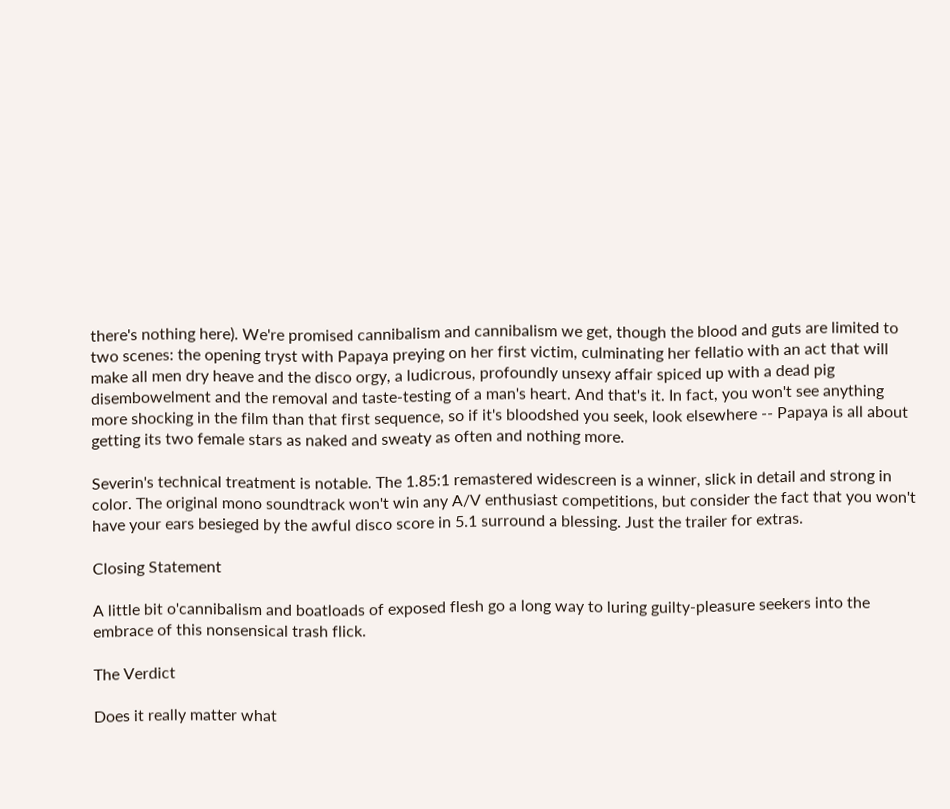there's nothing here). We're promised cannibalism and cannibalism we get, though the blood and guts are limited to two scenes: the opening tryst with Papaya preying on her first victim, culminating her fellatio with an act that will make all men dry heave and the disco orgy, a ludicrous, profoundly unsexy affair spiced up with a dead pig disembowelment and the removal and taste-testing of a man's heart. And that's it. In fact, you won't see anything more shocking in the film than that first sequence, so if it's bloodshed you seek, look elsewhere -- Papaya is all about getting its two female stars as naked and sweaty as often and nothing more.

Severin's technical treatment is notable. The 1.85:1 remastered widescreen is a winner, slick in detail and strong in color. The original mono soundtrack won't win any A/V enthusiast competitions, but consider the fact that you won't have your ears besieged by the awful disco score in 5.1 surround a blessing. Just the trailer for extras.

Closing Statement

A little bit o'cannibalism and boatloads of exposed flesh go a long way to luring guilty-pleasure seekers into the embrace of this nonsensical trash flick.

The Verdict

Does it really matter what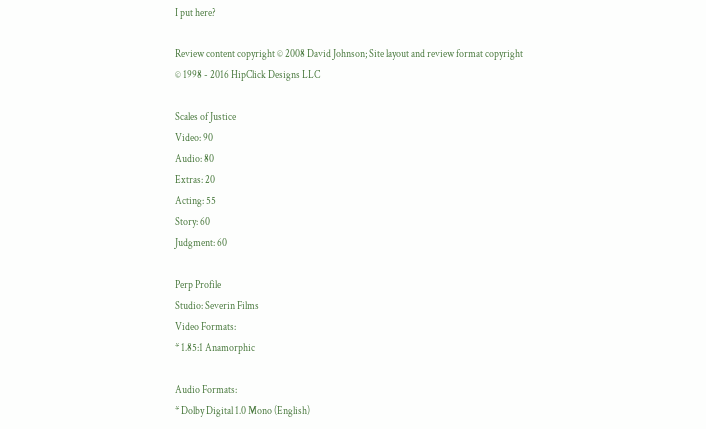I put here?

Review content copyright © 2008 David Johnson; Site layout and review format copyright © 1998 - 2016 HipClick Designs LLC

Scales of Justice
Video: 90
Audio: 80
Extras: 20
Acting: 55
Story: 60
Judgment: 60

Perp Profile
Studio: Severin Films
Video Formats:
* 1.85:1 Anamorphic

Audio Formats:
* Dolby Digital 1.0 Mono (English)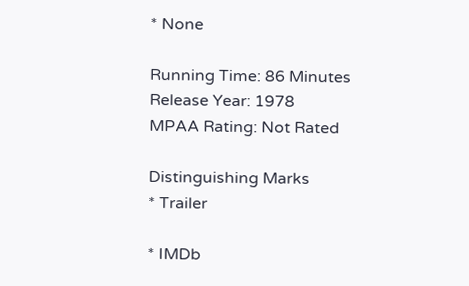* None

Running Time: 86 Minutes
Release Year: 1978
MPAA Rating: Not Rated

Distinguishing Marks
* Trailer

* IMDb